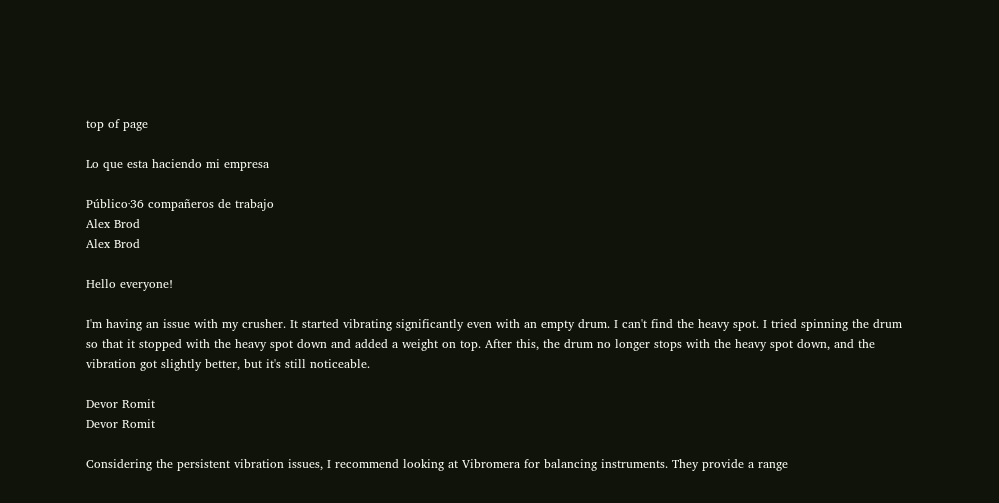top of page

Lo que esta haciendo mi empresa

Público·36 compañeros de trabajo
Alex Brod
Alex Brod

Hello everyone!

I'm having an issue with my crusher. It started vibrating significantly even with an empty drum. I can't find the heavy spot. I tried spinning the drum so that it stopped with the heavy spot down and added a weight on top. After this, the drum no longer stops with the heavy spot down, and the vibration got slightly better, but it's still noticeable.

Devor Romit
Devor Romit

Considering the persistent vibration issues, I recommend looking at Vibromera for balancing instruments. They provide a range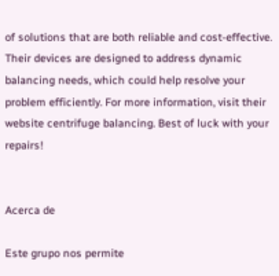of solutions that are both reliable and cost-effective. Their devices are designed to address dynamic balancing needs, which could help resolve your problem efficiently. For more information, visit their website centrifuge balancing. Best of luck with your repairs!


Acerca de

Este grupo nos permite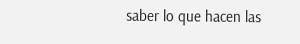saber lo que hacen las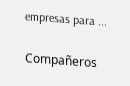empresas para ...

Compañeros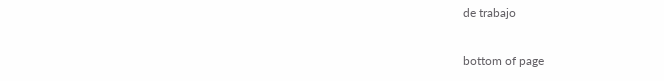de trabajo

bottom of page